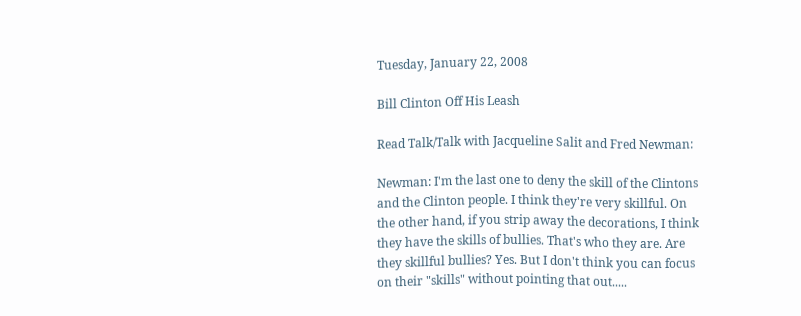Tuesday, January 22, 2008

Bill Clinton Off His Leash

Read Talk/Talk with Jacqueline Salit and Fred Newman:

Newman: I'm the last one to deny the skill of the Clintons and the Clinton people. I think they're very skillful. On the other hand, if you strip away the decorations, I think they have the skills of bullies. That's who they are. Are they skillful bullies? Yes. But I don't think you can focus on their "skills" without pointing that out.....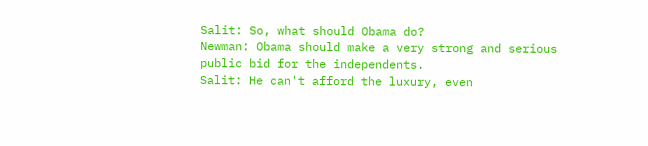Salit: So, what should Obama do?
Newman: Obama should make a very strong and serious public bid for the independents.
Salit: He can't afford the luxury, even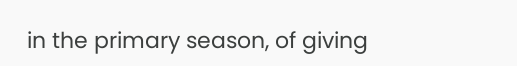in the primary season, of giving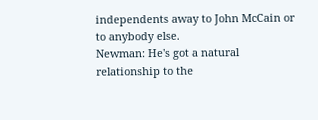independents away to John McCain or to anybody else.
Newman: He's got a natural relationship to the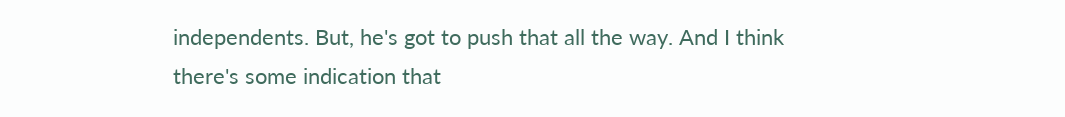independents. But, he's got to push that all the way. And I think there's some indication that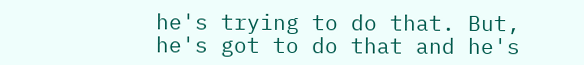he's trying to do that. But, he's got to do that and he's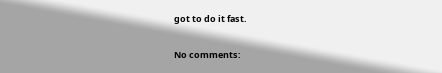got to do it fast.

No comments: